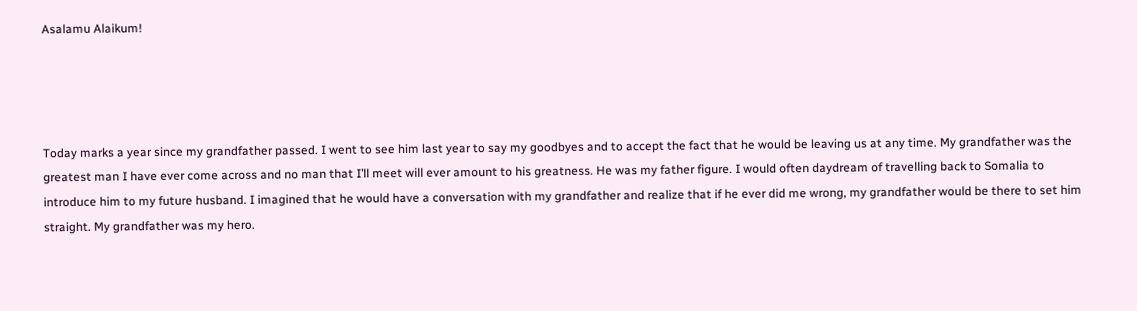Asalamu Alaikum!




Today marks a year since my grandfather passed. I went to see him last year to say my goodbyes and to accept the fact that he would be leaving us at any time. My grandfather was the greatest man I have ever come across and no man that I’ll meet will ever amount to his greatness. He was my father figure. I would often daydream of travelling back to Somalia to introduce him to my future husband. I imagined that he would have a conversation with my grandfather and realize that if he ever did me wrong, my grandfather would be there to set him straight. My grandfather was my hero.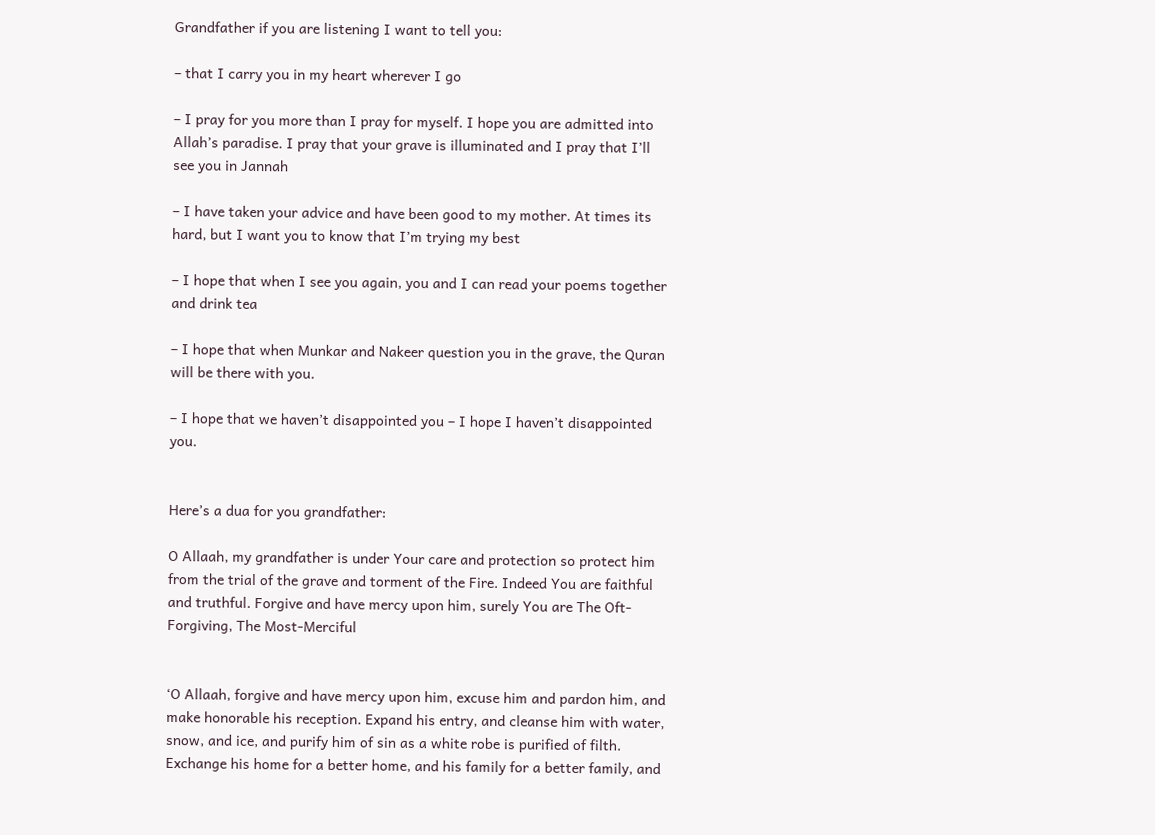Grandfather if you are listening I want to tell you:

– that I carry you in my heart wherever I go

– I pray for you more than I pray for myself. I hope you are admitted into Allah’s paradise. I pray that your grave is illuminated and I pray that I’ll see you in Jannah

– I have taken your advice and have been good to my mother. At times its hard, but I want you to know that I’m trying my best

– I hope that when I see you again, you and I can read your poems together and drink tea

– I hope that when Munkar and Nakeer question you in the grave, the Quran will be there with you.

– I hope that we haven’t disappointed you – I hope I haven’t disappointed you.


Here’s a dua for you grandfather:

O Allaah, my grandfather is under Your care and protection so protect him from the trial of the grave and torment of the Fire. Indeed You are faithful and truthful. Forgive and have mercy upon him, surely You are The Oft-Forgiving, The Most-Merciful


‘O Allaah, forgive and have mercy upon him, excuse him and pardon him, and make honorable his reception. Expand his entry, and cleanse him with water, snow, and ice, and purify him of sin as a white robe is purified of filth. Exchange his home for a better home, and his family for a better family, and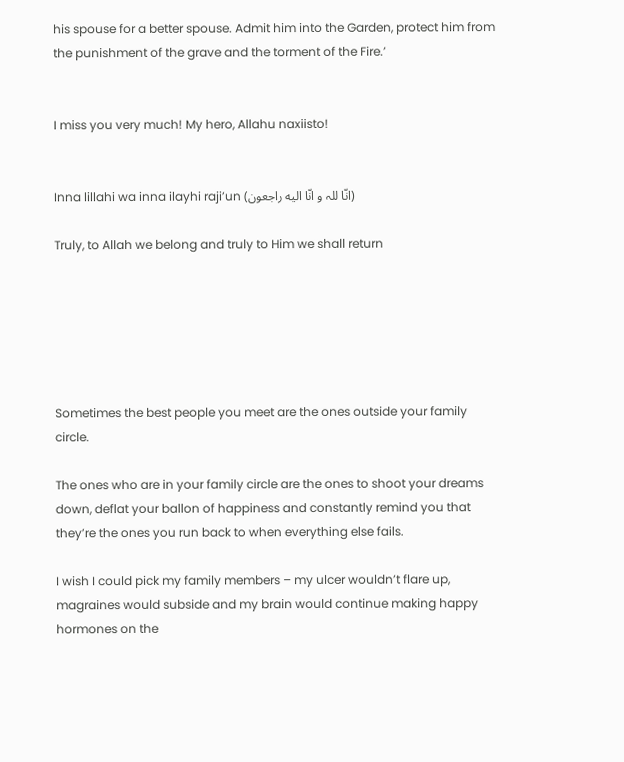his spouse for a better spouse. Admit him into the Garden, protect him from the punishment of the grave and the torment of the Fire.’


I miss you very much! My hero, Allahu naxiisto!


Inna lillahi wa inna ilayhi raji’un (انّا للہ و انّا الیه راجعون)

Truly, to Allah we belong and truly to Him we shall return






Sometimes the best people you meet are the ones outside your family circle.

The ones who are in your family circle are the ones to shoot your dreams down, deflat your ballon of happiness and constantly remind you that they’re the ones you run back to when everything else fails.

I wish I could pick my family members – my ulcer wouldn’t flare up, magraines would subside and my brain would continue making happy hormones on the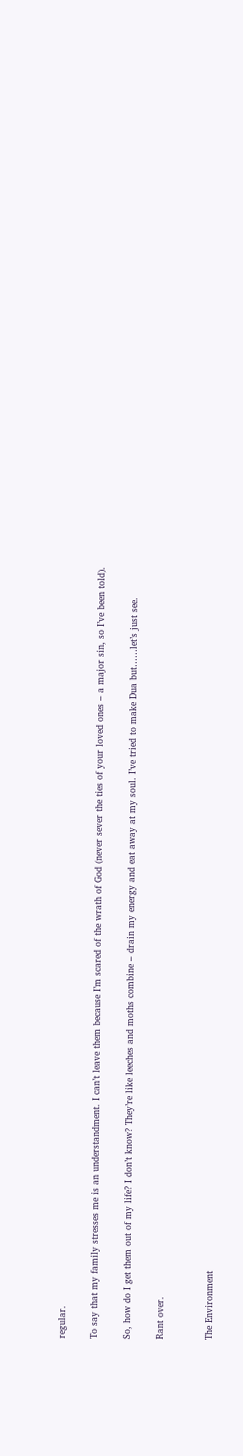regular.

To say that my family stresses me is an understandment. I can’t leave them because I’m scared of the wrath of God (never sever the ties of your loved ones – a major sin, so I’ve been told).

So, how do I get them out of my life? I don’t know? They’re like leeches and moths combine – drain my energy and eat away at my soul. I’ve tried to make Dua but……let’s just see.

Rant over.


The Environment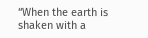“When the earth is shaken with a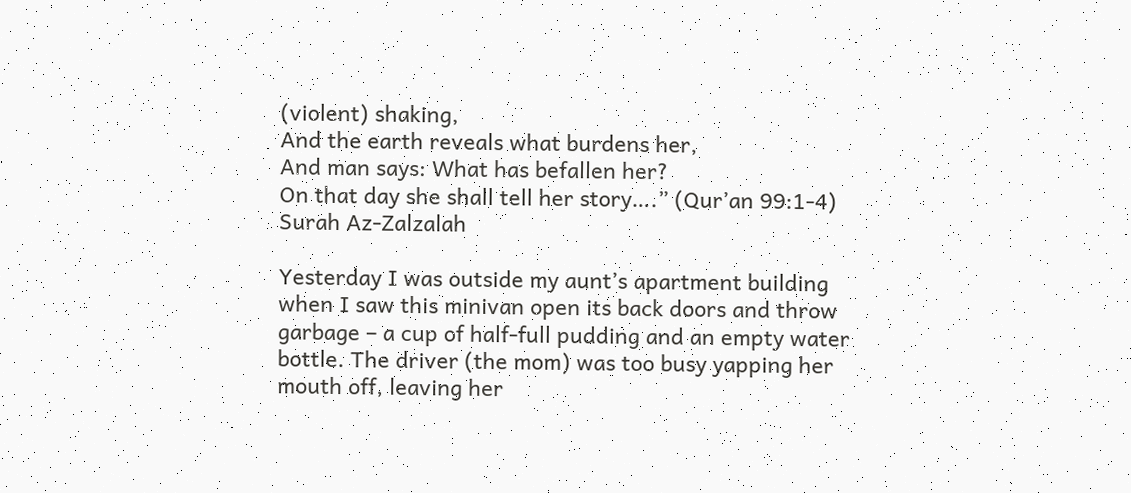(violent) shaking,
And the earth reveals what burdens her,
And man says: What has befallen her?
On that day she shall tell her story….” (Qur’an 99:1-4) Surah Az-Zalzalah

Yesterday I was outside my aunt’s apartment building when I saw this minivan open its back doors and throw garbage – a cup of half-full pudding and an empty water bottle. The driver (the mom) was too busy yapping her mouth off, leaving her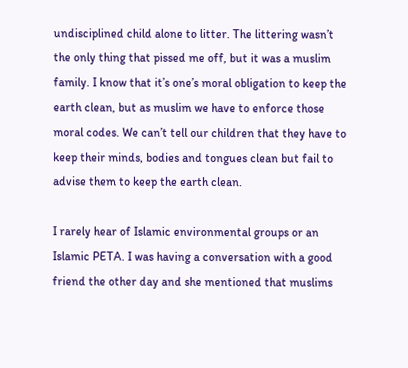undisciplined child alone to litter. The littering wasn’t the only thing that pissed me off, but it was a muslim family. I know that it’s one’s moral obligation to keep the earth clean, but as muslim we have to enforce those moral codes. We can’t tell our children that they have to keep their minds, bodies and tongues clean but fail to advise them to keep the earth clean.

I rarely hear of Islamic environmental groups or an Islamic PETA. I was having a conversation with a good friend the other day and she mentioned that muslims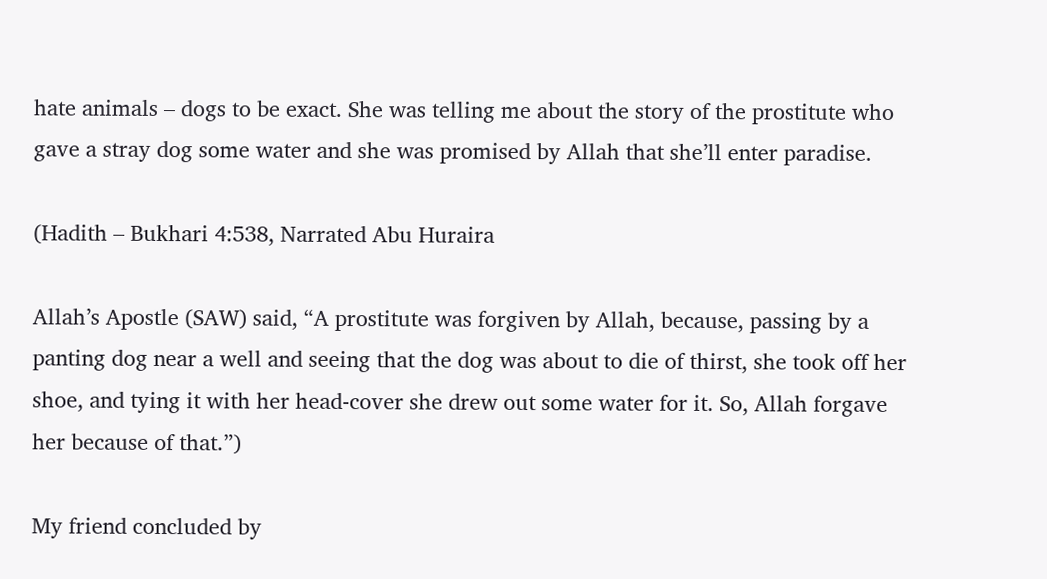hate animals – dogs to be exact. She was telling me about the story of the prostitute who gave a stray dog some water and she was promised by Allah that she’ll enter paradise.

(Hadith – Bukhari 4:538, Narrated Abu Huraira

Allah’s Apostle (SAW) said, “A prostitute was forgiven by Allah, because, passing by a panting dog near a well and seeing that the dog was about to die of thirst, she took off her shoe, and tying it with her head-cover she drew out some water for it. So, Allah forgave her because of that.”)

My friend concluded by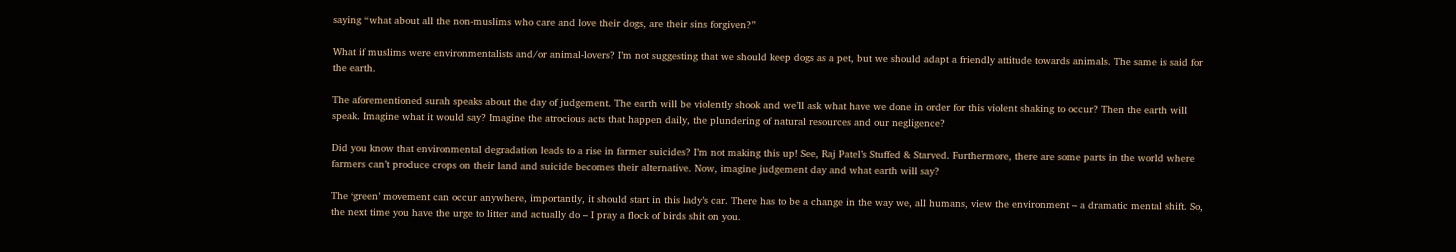saying “what about all the non-muslims who care and love their dogs, are their sins forgiven?”

What if muslims were environmentalists and/or animal-lovers? I’m not suggesting that we should keep dogs as a pet, but we should adapt a friendly attitude towards animals. The same is said for the earth.

The aforementioned surah speaks about the day of judgement. The earth will be violently shook and we’ll ask what have we done in order for this violent shaking to occur? Then the earth will speak. Imagine what it would say? Imagine the atrocious acts that happen daily, the plundering of natural resources and our negligence?

Did you know that environmental degradation leads to a rise in farmer suicides? I’m not making this up! See, Raj Patel’s Stuffed & Starved. Furthermore, there are some parts in the world where farmers can’t produce crops on their land and suicide becomes their alternative. Now, imagine judgement day and what earth will say?

The ‘green’ movement can occur anywhere, importantly, it should start in this lady’s car. There has to be a change in the way we, all humans, view the environment – a dramatic mental shift. So, the next time you have the urge to litter and actually do – I pray a flock of birds shit on you.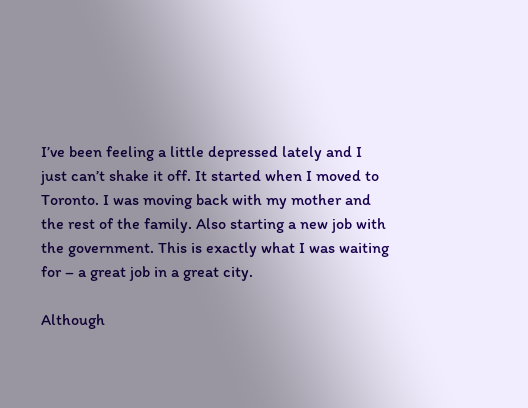I’ve been feeling a little depressed lately and I just can’t shake it off. It started when I moved to Toronto. I was moving back with my mother and the rest of the family. Also starting a new job with the government. This is exactly what I was waiting for – a great job in a great city.

Although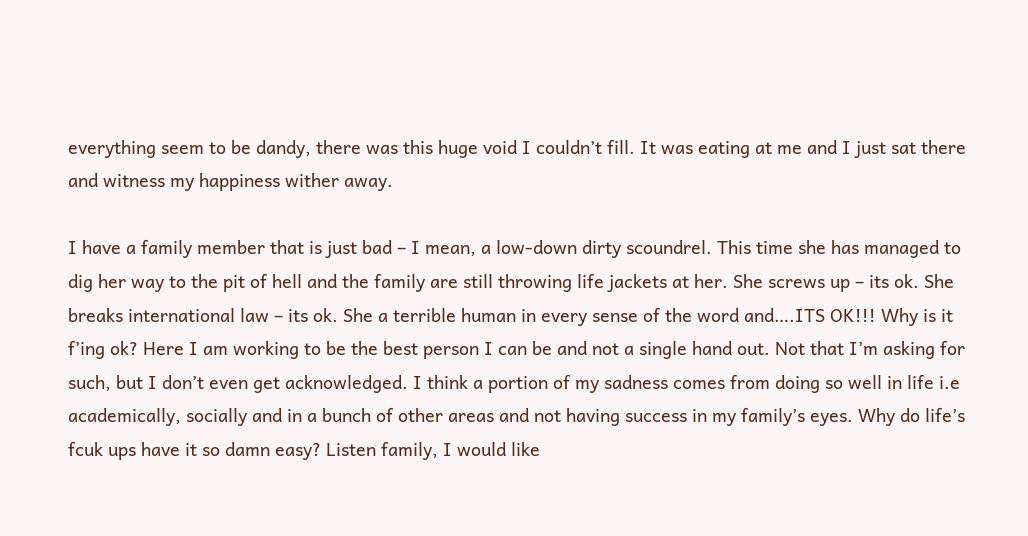everything seem to be dandy, there was this huge void I couldn’t fill. It was eating at me and I just sat there and witness my happiness wither away.

I have a family member that is just bad – I mean, a low-down dirty scoundrel. This time she has managed to dig her way to the pit of hell and the family are still throwing life jackets at her. She screws up – its ok. She breaks international law – its ok. She a terrible human in every sense of the word and….ITS OK!!! Why is it f’ing ok? Here I am working to be the best person I can be and not a single hand out. Not that I’m asking for such, but I don’t even get acknowledged. I think a portion of my sadness comes from doing so well in life i.e academically, socially and in a bunch of other areas and not having success in my family’s eyes. Why do life’s fcuk ups have it so damn easy? Listen family, I would like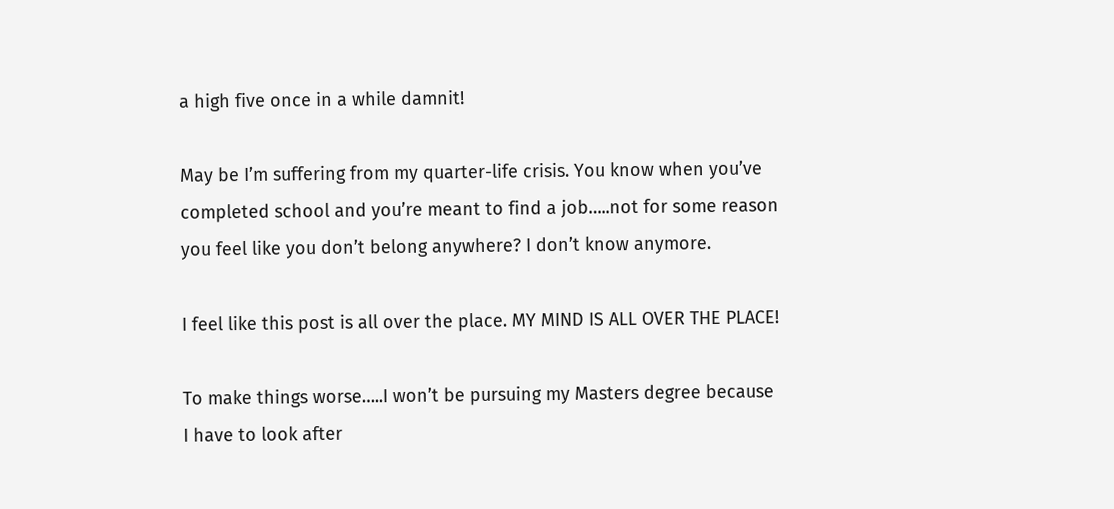a high five once in a while damnit!

May be I’m suffering from my quarter-life crisis. You know when you’ve completed school and you’re meant to find a job…..not for some reason you feel like you don’t belong anywhere? I don’t know anymore.

I feel like this post is all over the place. MY MIND IS ALL OVER THE PLACE!

To make things worse…..I won’t be pursuing my Masters degree because I have to look after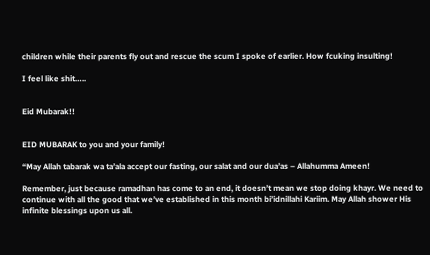children while their parents fly out and rescue the scum I spoke of earlier. How fcuking insulting!

I feel like shit…..


Eid Mubarak!!


EID MUBARAK to you and your family!

“May Allah tabarak wa ta’ala accept our fasting, our salat and our dua’as – Allahumma Ameen!

Remember, just because ramadhan has come to an end, it doesn’t mean we stop doing khayr. We need to continue with all the good that we’ve established in this month bi’idnillahi Kariim. May Allah shower His infinite blessings upon us all.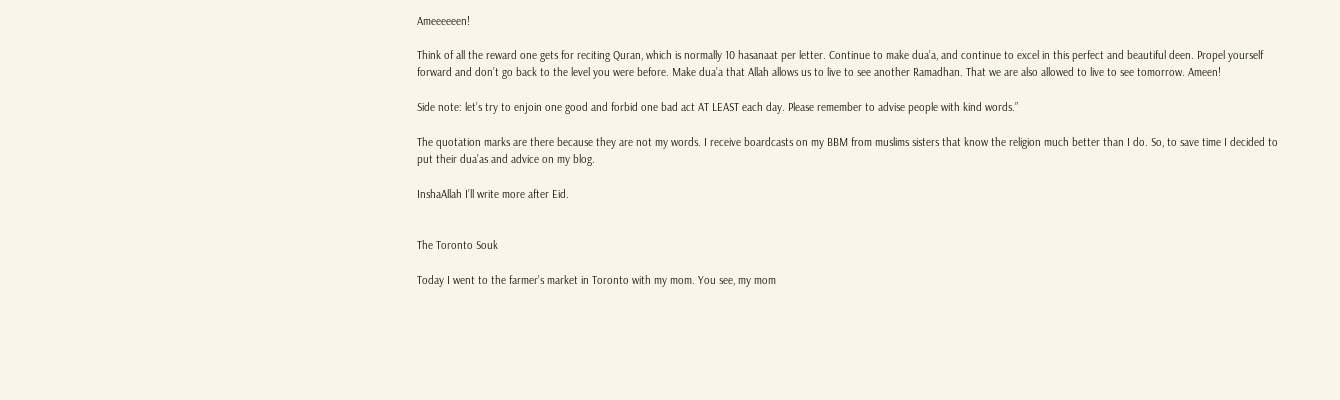Ameeeeeen!

Think of all the reward one gets for reciting Quran, which is normally 10 hasanaat per letter. Continue to make dua’a, and continue to excel in this perfect and beautiful deen. Propel yourself forward and don’t go back to the level you were before. Make dua’a that Allah allows us to live to see another Ramadhan. That we are also allowed to live to see tomorrow. Ameen!

Side note: let’s try to enjoin one good and forbid one bad act AT LEAST each day. Please remember to advise people with kind words.”

The quotation marks are there because they are not my words. I receive boardcasts on my BBM from muslims sisters that know the religion much better than I do. So, to save time I decided to put their dua’as and advice on my blog.

InshaAllah I’ll write more after Eid.


The Toronto Souk

Today I went to the farmer’s market in Toronto with my mom. You see, my mom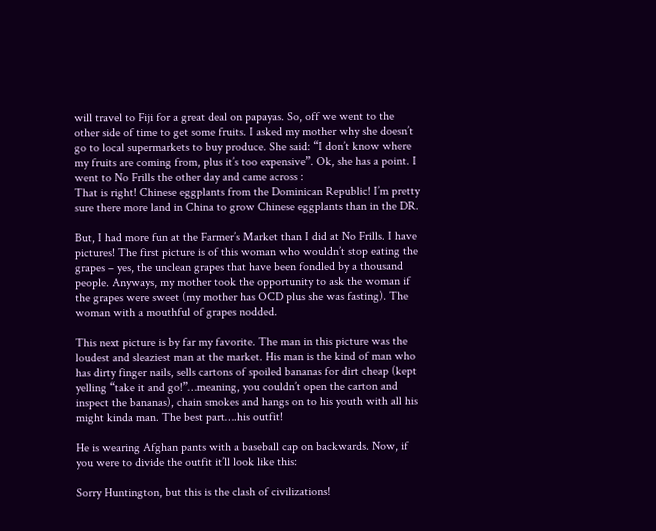will travel to Fiji for a great deal on papayas. So, off we went to the other side of time to get some fruits. I asked my mother why she doesn’t go to local supermarkets to buy produce. She said: “I don’t know where my fruits are coming from, plus it’s too expensive”. Ok, she has a point. I went to No Frills the other day and came across :
That is right! Chinese eggplants from the Dominican Republic! I’m pretty sure there more land in China to grow Chinese eggplants than in the DR.

But, I had more fun at the Farmer’s Market than I did at No Frills. I have pictures! The first picture is of this woman who wouldn’t stop eating the grapes – yes, the unclean grapes that have been fondled by a thousand people. Anyways, my mother took the opportunity to ask the woman if the grapes were sweet (my mother has OCD plus she was fasting). The woman with a mouthful of grapes nodded.

This next picture is by far my favorite. The man in this picture was the loudest and sleaziest man at the market. His man is the kind of man who has dirty finger nails, sells cartons of spoiled bananas for dirt cheap (kept yelling “take it and go!”…meaning, you couldn’t open the carton and inspect the bananas), chain smokes and hangs on to his youth with all his might kinda man. The best part….his outfit!

He is wearing Afghan pants with a baseball cap on backwards. Now, if you were to divide the outfit it’ll look like this:

Sorry Huntington, but this is the clash of civilizations!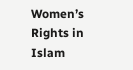Women’s Rights in Islam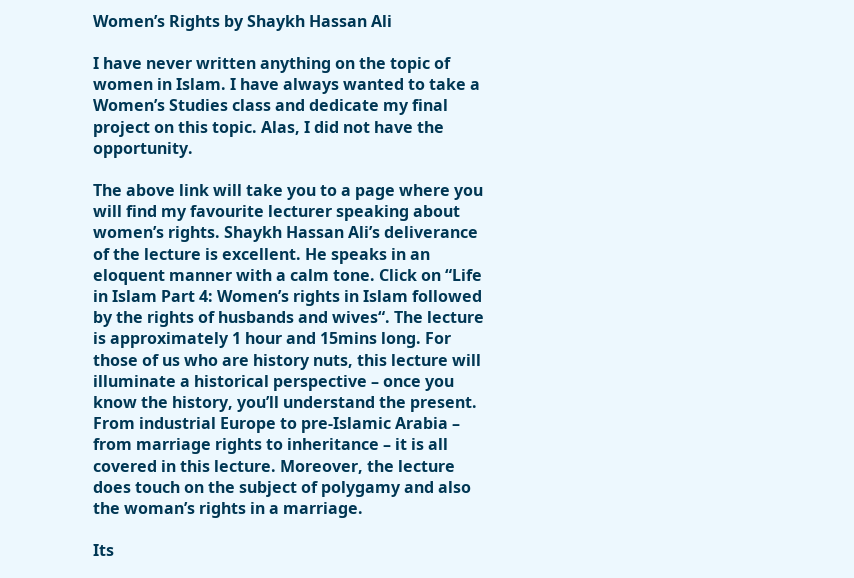Women’s Rights by Shaykh Hassan Ali

I have never written anything on the topic of women in Islam. I have always wanted to take a Women’s Studies class and dedicate my final project on this topic. Alas, I did not have the opportunity.

The above link will take you to a page where you will find my favourite lecturer speaking about women’s rights. Shaykh Hassan Ali’s deliverance of the lecture is excellent. He speaks in an eloquent manner with a calm tone. Click on “Life in Islam Part 4: Women’s rights in Islam followed by the rights of husbands and wives“. The lecture is approximately 1 hour and 15mins long. For those of us who are history nuts, this lecture will illuminate a historical perspective – once you know the history, you’ll understand the present. From industrial Europe to pre-Islamic Arabia – from marriage rights to inheritance – it is all covered in this lecture. Moreover, the lecture does touch on the subject of polygamy and also the woman’s rights in a marriage.

Its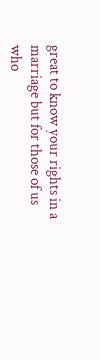great to know your rights in a marriage but for those of us who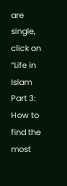are single, click on “Life in Islam Part 3: How to find the most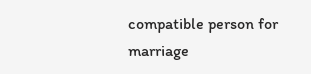compatible person for marriage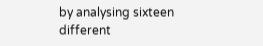by analysing sixteen different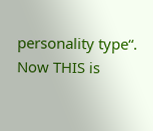personality type“. Now THIS is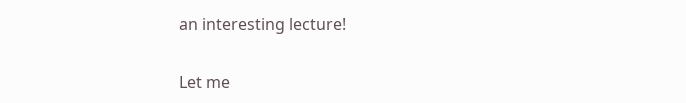an interesting lecture!

Let me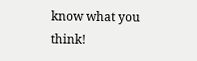know what you think!